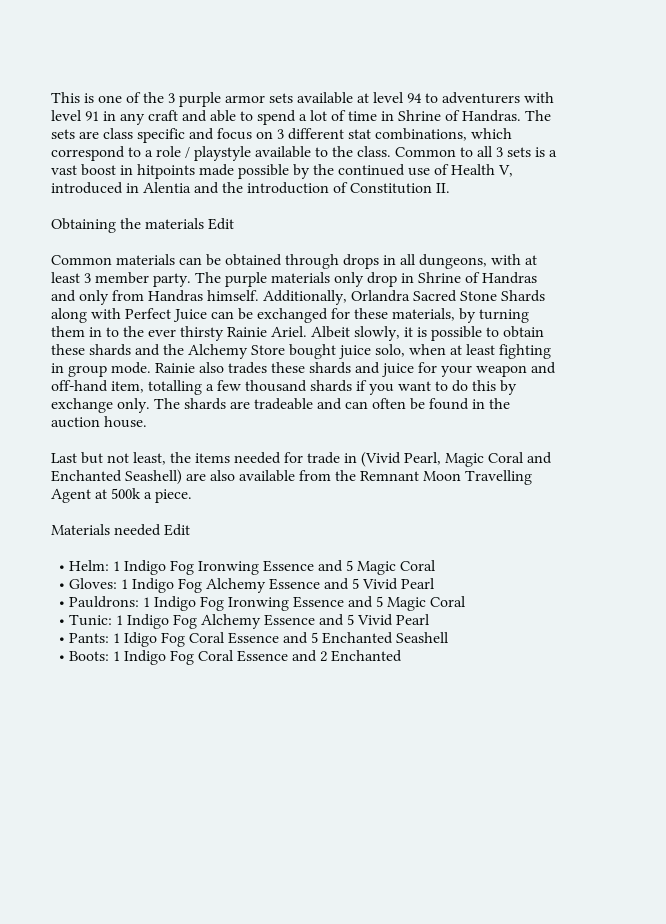This is one of the 3 purple armor sets available at level 94 to adventurers with level 91 in any craft and able to spend a lot of time in Shrine of Handras. The sets are class specific and focus on 3 different stat combinations, which correspond to a role / playstyle available to the class. Common to all 3 sets is a vast boost in hitpoints made possible by the continued use of Health V, introduced in Alentia and the introduction of Constitution II.

Obtaining the materials Edit

Common materials can be obtained through drops in all dungeons, with at least 3 member party. The purple materials only drop in Shrine of Handras and only from Handras himself. Additionally, Orlandra Sacred Stone Shards along with Perfect Juice can be exchanged for these materials, by turning them in to the ever thirsty Rainie Ariel. Albeit slowly, it is possible to obtain these shards and the Alchemy Store bought juice solo, when at least fighting in group mode. Rainie also trades these shards and juice for your weapon and off-hand item, totalling a few thousand shards if you want to do this by exchange only. The shards are tradeable and can often be found in the auction house.

Last but not least, the items needed for trade in (Vivid Pearl, Magic Coral and Enchanted Seashell) are also available from the Remnant Moon Travelling Agent at 500k a piece.

Materials needed Edit

  • Helm: 1 Indigo Fog Ironwing Essence and 5 Magic Coral
  • Gloves: 1 Indigo Fog Alchemy Essence and 5 Vivid Pearl
  • Pauldrons: 1 Indigo Fog Ironwing Essence and 5 Magic Coral
  • Tunic: 1 Indigo Fog Alchemy Essence and 5 Vivid Pearl
  • Pants: 1 Idigo Fog Coral Essence and 5 Enchanted Seashell
  • Boots: 1 Indigo Fog Coral Essence and 2 Enchanted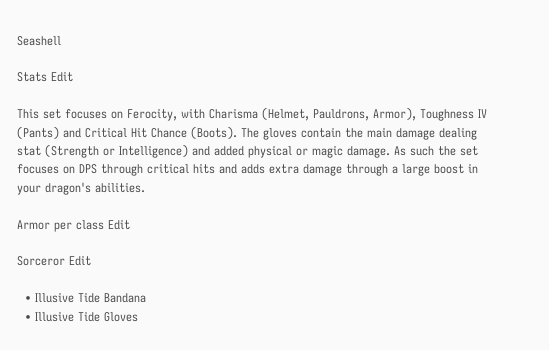Seashell

Stats Edit

This set focuses on Ferocity, with Charisma (Helmet, Pauldrons, Armor), Toughness IV (Pants) and Critical Hit Chance (Boots). The gloves contain the main damage dealing stat (Strength or Intelligence) and added physical or magic damage. As such the set focuses on DPS through critical hits and adds extra damage through a large boost in your dragon's abilities.

Armor per class Edit

Sorceror Edit

  • Illusive Tide Bandana
  • Illusive Tide Gloves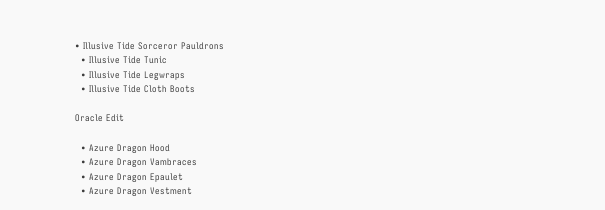• Illusive Tide Sorceror Pauldrons
  • Illusive Tide Tunic
  • Illusive Tide Legwraps
  • Illusive Tide Cloth Boots

Oracle Edit

  • Azure Dragon Hood
  • Azure Dragon Vambraces
  • Azure Dragon Epaulet
  • Azure Dragon Vestment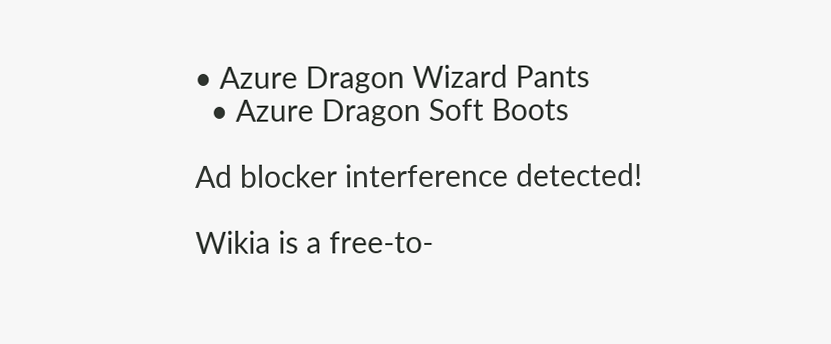• Azure Dragon Wizard Pants
  • Azure Dragon Soft Boots

Ad blocker interference detected!

Wikia is a free-to-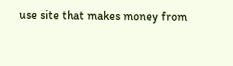use site that makes money from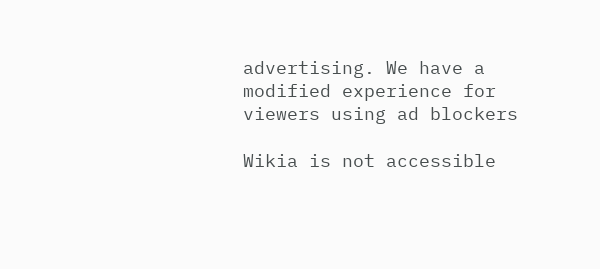advertising. We have a modified experience for viewers using ad blockers

Wikia is not accessible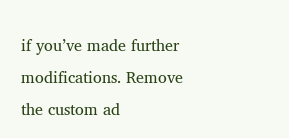if you’ve made further modifications. Remove the custom ad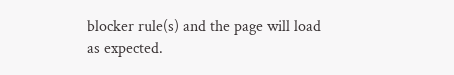blocker rule(s) and the page will load as expected.